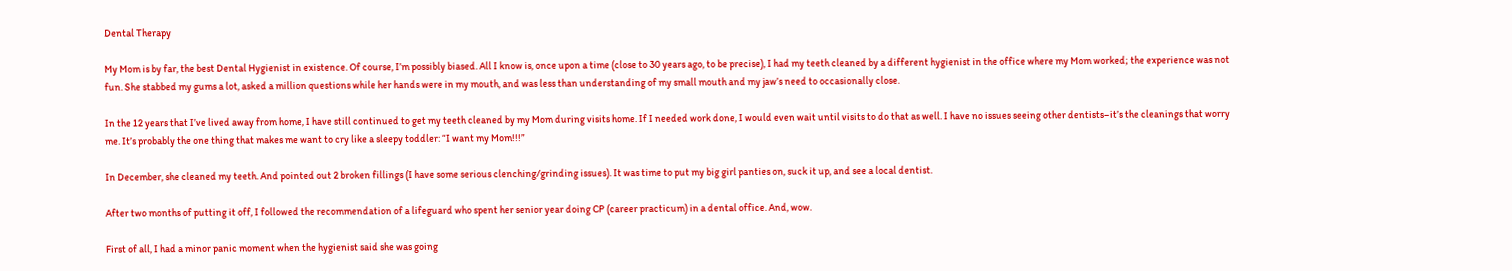Dental Therapy

My Mom is by far, the best Dental Hygienist in existence. Of course, I’m possibly biased. All I know is, once upon a time (close to 30 years ago, to be precise), I had my teeth cleaned by a different hygienist in the office where my Mom worked; the experience was not fun. She stabbed my gums a lot, asked a million questions while her hands were in my mouth, and was less than understanding of my small mouth and my jaw’s need to occasionally close.

In the 12 years that I’ve lived away from home, I have still continued to get my teeth cleaned by my Mom during visits home. If I needed work done, I would even wait until visits to do that as well. I have no issues seeing other dentists–it’s the cleanings that worry me. It’s probably the one thing that makes me want to cry like a sleepy toddler: “I want my Mom!!!”

In December, she cleaned my teeth. And pointed out 2 broken fillings (I have some serious clenching/grinding issues). It was time to put my big girl panties on, suck it up, and see a local dentist.

After two months of putting it off, I followed the recommendation of a lifeguard who spent her senior year doing CP (career practicum) in a dental office. And, wow.

First of all, I had a minor panic moment when the hygienist said she was going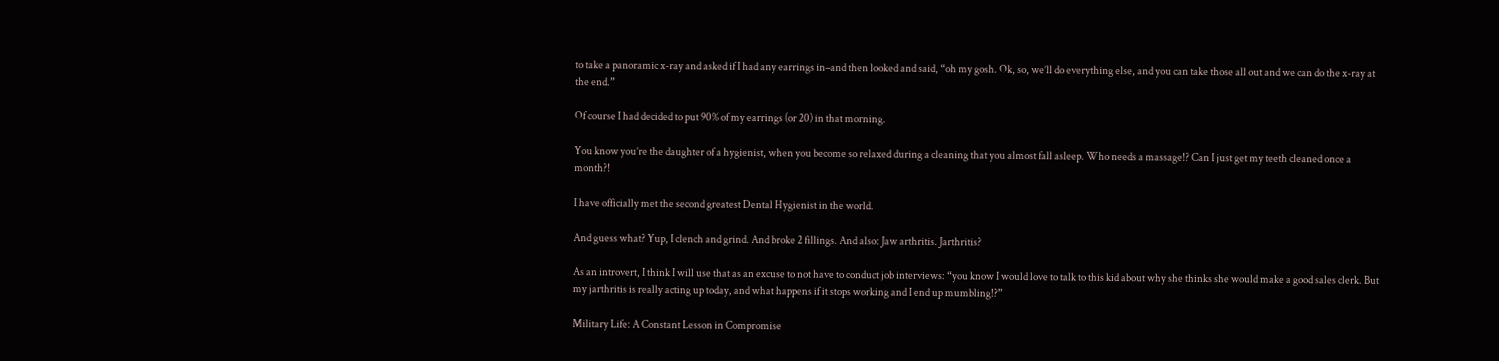to take a panoramic x-ray and asked if I had any earrings in–and then looked and said, “oh my gosh. Ok, so, we’ll do everything else, and you can take those all out and we can do the x-ray at the end.”

Of course I had decided to put 90% of my earrings (or 20) in that morning.

You know you’re the daughter of a hygienist, when you become so relaxed during a cleaning that you almost fall asleep. Who needs a massage!? Can I just get my teeth cleaned once a month?!

I have officially met the second greatest Dental Hygienist in the world.

And guess what? Yup, I clench and grind. And broke 2 fillings. And also: Jaw arthritis. Jarthritis?

As an introvert, I think I will use that as an excuse to not have to conduct job interviews: “you know I would love to talk to this kid about why she thinks she would make a good sales clerk. But my jarthritis is really acting up today, and what happens if it stops working and I end up mumbling!?”

Military Life: A Constant Lesson in Compromise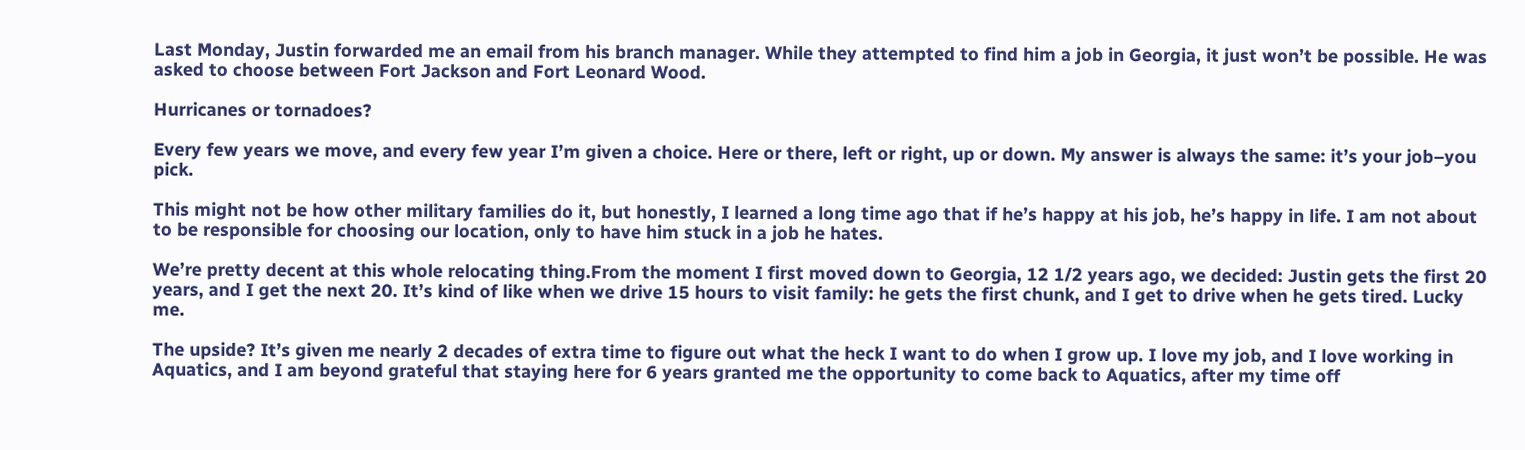Last Monday, Justin forwarded me an email from his branch manager. While they attempted to find him a job in Georgia, it just won’t be possible. He was asked to choose between Fort Jackson and Fort Leonard Wood.

Hurricanes or tornadoes?

Every few years we move, and every few year I’m given a choice. Here or there, left or right, up or down. My answer is always the same: it’s your job–you pick.

This might not be how other military families do it, but honestly, I learned a long time ago that if he’s happy at his job, he’s happy in life. I am not about to be responsible for choosing our location, only to have him stuck in a job he hates.

We’re pretty decent at this whole relocating thing.From the moment I first moved down to Georgia, 12 1/2 years ago, we decided: Justin gets the first 20 years, and I get the next 20. It’s kind of like when we drive 15 hours to visit family: he gets the first chunk, and I get to drive when he gets tired. Lucky me.

The upside? It’s given me nearly 2 decades of extra time to figure out what the heck I want to do when I grow up. I love my job, and I love working in Aquatics, and I am beyond grateful that staying here for 6 years granted me the opportunity to come back to Aquatics, after my time off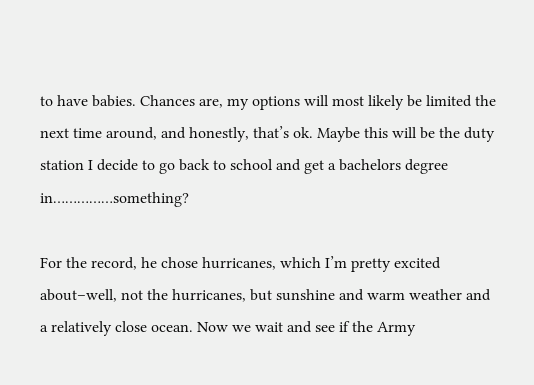to have babies. Chances are, my options will most likely be limited the next time around, and honestly, that’s ok. Maybe this will be the duty station I decide to go back to school and get a bachelors degree in……………something?

For the record, he chose hurricanes, which I’m pretty excited about–well, not the hurricanes, but sunshine and warm weather and a relatively close ocean. Now we wait and see if the Army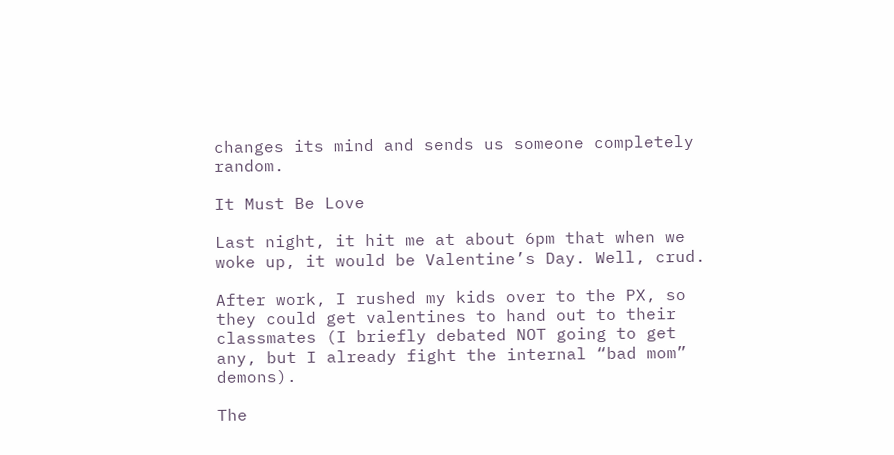changes its mind and sends us someone completely random.

It Must Be Love

Last night, it hit me at about 6pm that when we woke up, it would be Valentine’s Day. Well, crud.

After work, I rushed my kids over to the PX, so they could get valentines to hand out to their classmates (I briefly debated NOT going to get any, but I already fight the internal “bad mom” demons).

The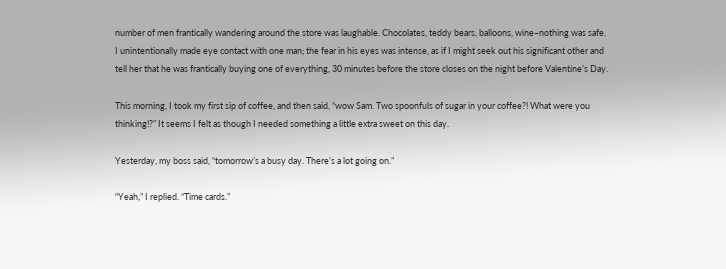number of men frantically wandering around the store was laughable. Chocolates, teddy bears, balloons, wine–nothing was safe. I unintentionally made eye contact with one man; the fear in his eyes was intense, as if I might seek out his significant other and tell her that he was frantically buying one of everything, 30 minutes before the store closes on the night before Valentine’s Day.

This morning, I took my first sip of coffee, and then said, “wow Sam. Two spoonfuls of sugar in your coffee?! What were you thinking!?” It seems I felt as though I needed something a little extra sweet on this day.

Yesterday, my boss said, “tomorrow’s a busy day. There’s a lot going on.”

“Yeah,” I replied. “Time cards.”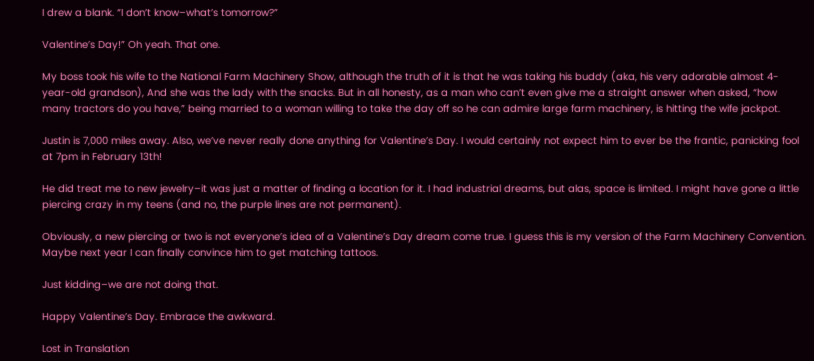I drew a blank. “I don’t know–what’s tomorrow?”

Valentine’s Day!” Oh yeah. That one.

My boss took his wife to the National Farm Machinery Show, although the truth of it is that he was taking his buddy (aka, his very adorable almost 4-year-old grandson), And she was the lady with the snacks. But in all honesty, as a man who can’t even give me a straight answer when asked, “how many tractors do you have,” being married to a woman willing to take the day off so he can admire large farm machinery, is hitting the wife jackpot.

Justin is 7,000 miles away. Also, we’ve never really done anything for Valentine’s Day. I would certainly not expect him to ever be the frantic, panicking fool at 7pm in February 13th!

He did treat me to new jewelry–it was just a matter of finding a location for it. I had industrial dreams, but alas, space is limited. I might have gone a little piercing crazy in my teens (and no, the purple lines are not permanent).

Obviously, a new piercing or two is not everyone’s idea of a Valentine’s Day dream come true. I guess this is my version of the Farm Machinery Convention. Maybe next year I can finally convince him to get matching tattoos.

Just kidding–we are not doing that.

Happy Valentine’s Day. Embrace the awkward.

Lost in Translation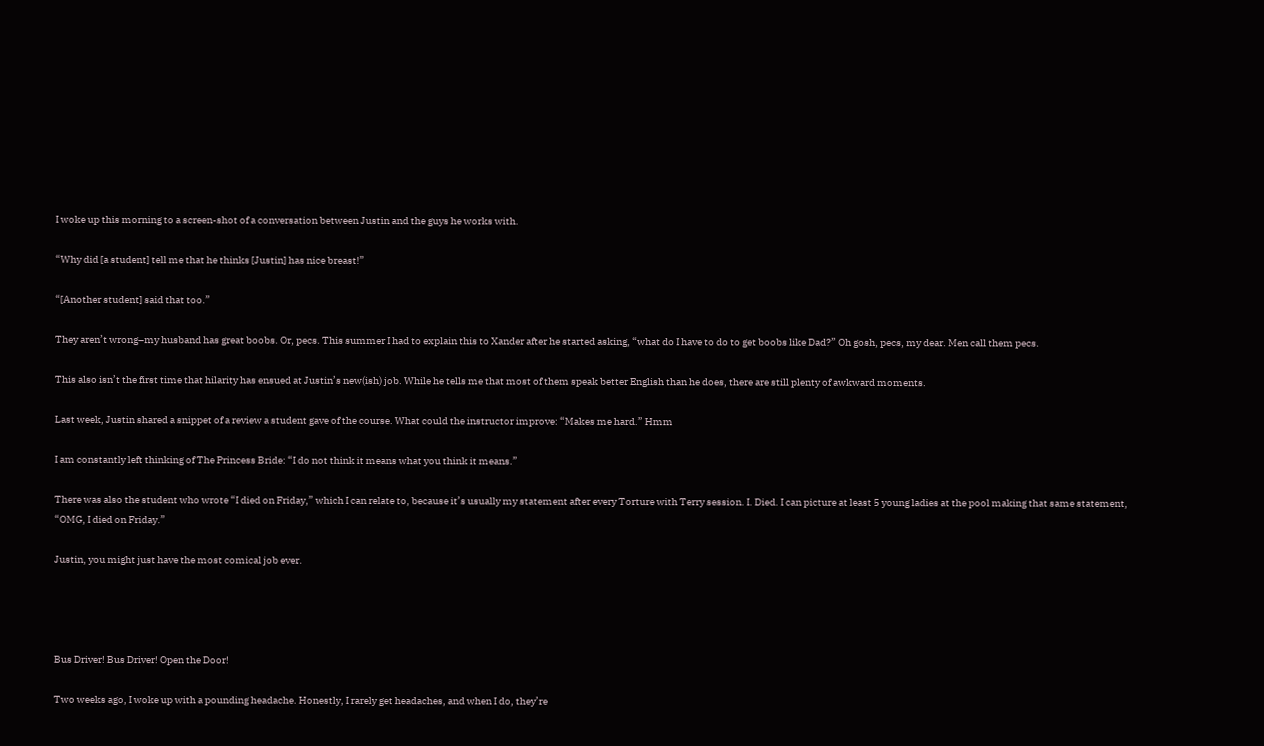I woke up this morning to a screen-shot of a conversation between Justin and the guys he works with.

“Why did [a student] tell me that he thinks [Justin] has nice breast!”

“[Another student] said that too.”

They aren’t wrong–my husband has great boobs. Or, pecs. This summer I had to explain this to Xander after he started asking, “what do I have to do to get boobs like Dad?” Oh gosh, pecs, my dear. Men call them pecs.

This also isn’t the first time that hilarity has ensued at Justin’s new(ish) job. While he tells me that most of them speak better English than he does, there are still plenty of awkward moments.

Last week, Justin shared a snippet of a review a student gave of the course. What could the instructor improve: “Makes me hard.” Hmm

I am constantly left thinking of The Princess Bride: “I do not think it means what you think it means.”

There was also the student who wrote “I died on Friday,” which I can relate to, because it’s usually my statement after every Torture with Terry session. I. Died. I can picture at least 5 young ladies at the pool making that same statement, “OMG, I died on Friday.”

Justin, you might just have the most comical job ever.




Bus Driver! Bus Driver! Open the Door!

Two weeks ago, I woke up with a pounding headache. Honestly, I rarely get headaches, and when I do, they’re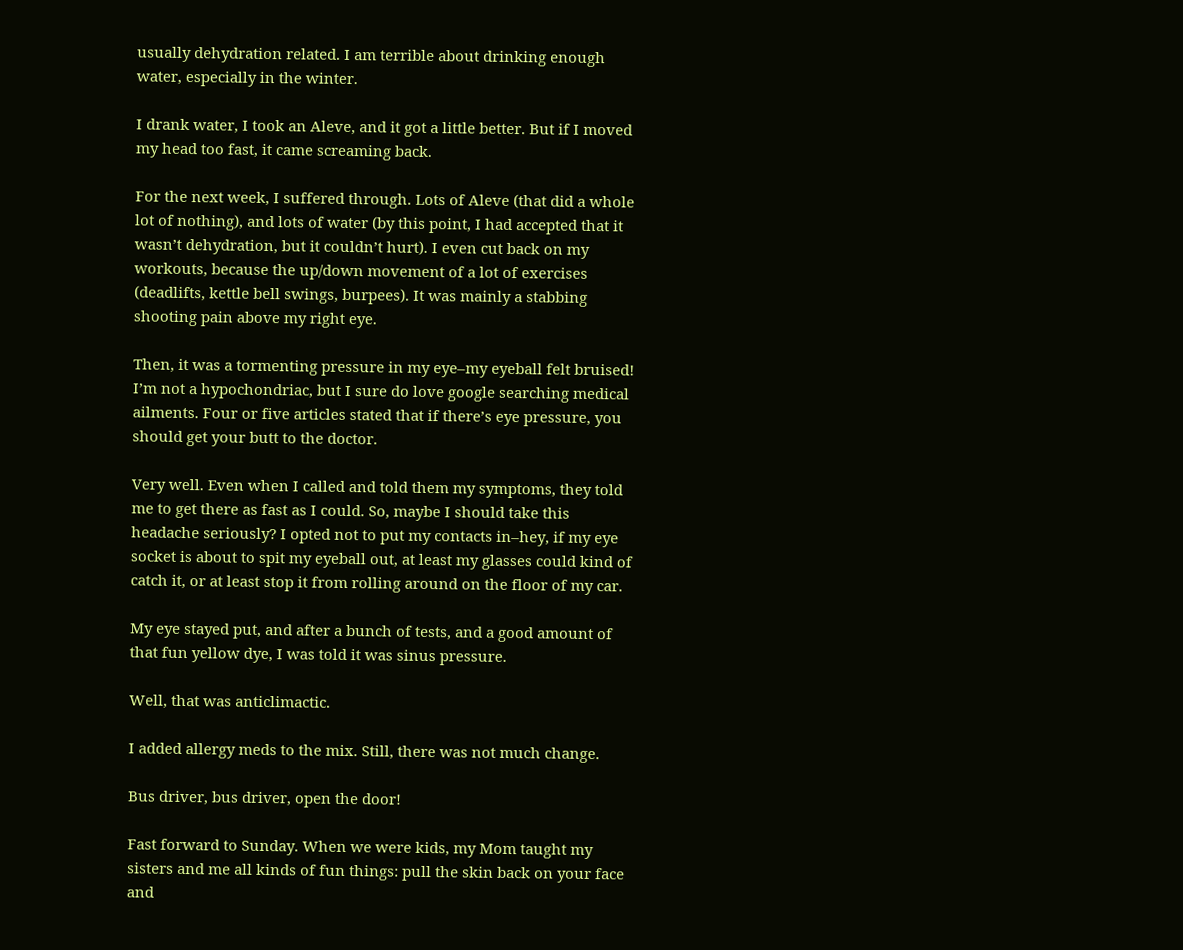usually dehydration related. I am terrible about drinking enough water, especially in the winter.

I drank water, I took an Aleve, and it got a little better. But if I moved my head too fast, it came screaming back.

For the next week, I suffered through. Lots of Aleve (that did a whole lot of nothing), and lots of water (by this point, I had accepted that it wasn’t dehydration, but it couldn’t hurt). I even cut back on my workouts, because the up/down movement of a lot of exercises (deadlifts, kettle bell swings, burpees). It was mainly a stabbing shooting pain above my right eye.

Then, it was a tormenting pressure in my eye–my eyeball felt bruised! I’m not a hypochondriac, but I sure do love google searching medical ailments. Four or five articles stated that if there’s eye pressure, you should get your butt to the doctor.

Very well. Even when I called and told them my symptoms, they told me to get there as fast as I could. So, maybe I should take this headache seriously? I opted not to put my contacts in–hey, if my eye socket is about to spit my eyeball out, at least my glasses could kind of catch it, or at least stop it from rolling around on the floor of my car.

My eye stayed put, and after a bunch of tests, and a good amount of that fun yellow dye, I was told it was sinus pressure.

Well, that was anticlimactic.

I added allergy meds to the mix. Still, there was not much change.

Bus driver, bus driver, open the door!

Fast forward to Sunday. When we were kids, my Mom taught my sisters and me all kinds of fun things: pull the skin back on your face and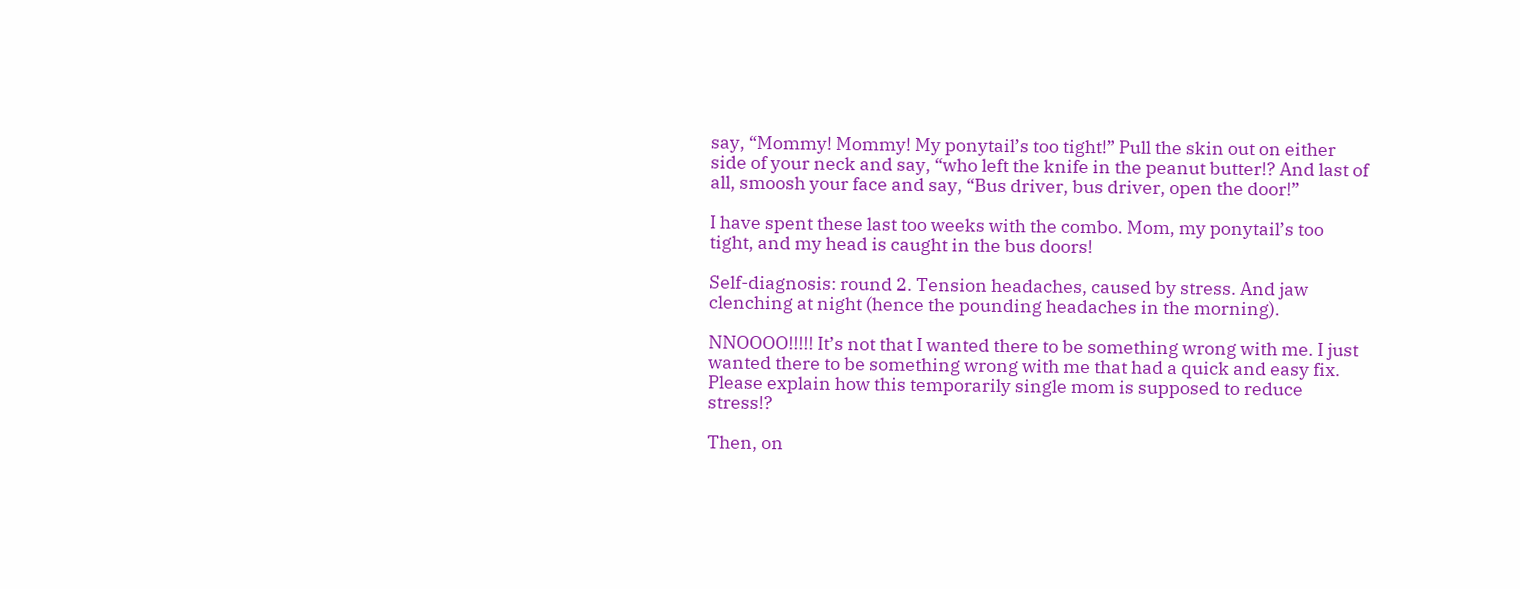say, “Mommy! Mommy! My ponytail’s too tight!” Pull the skin out on either side of your neck and say, “who left the knife in the peanut butter!? And last of all, smoosh your face and say, “Bus driver, bus driver, open the door!”

I have spent these last too weeks with the combo. Mom, my ponytail’s too tight, and my head is caught in the bus doors!

Self-diagnosis: round 2. Tension headaches, caused by stress. And jaw clenching at night (hence the pounding headaches in the morning).

NNOOOO!!!!! It’s not that I wanted there to be something wrong with me. I just wanted there to be something wrong with me that had a quick and easy fix. Please explain how this temporarily single mom is supposed to reduce stress!?

Then, on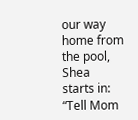our way home from the pool, Shea starts in: “Tell Mom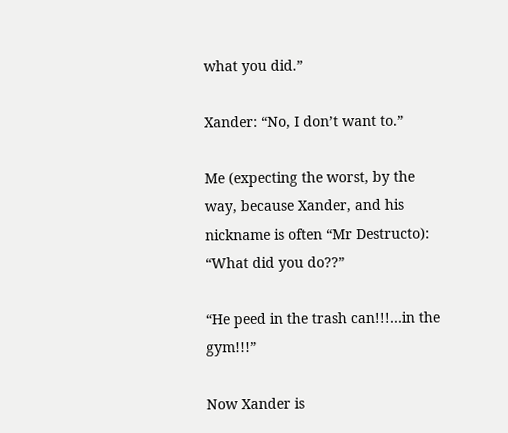what you did.”

Xander: “No, I don’t want to.”

Me (expecting the worst, by the way, because Xander, and his nickname is often “Mr Destructo): “What did you do??”

“He peed in the trash can!!!…in the gym!!!”

Now Xander is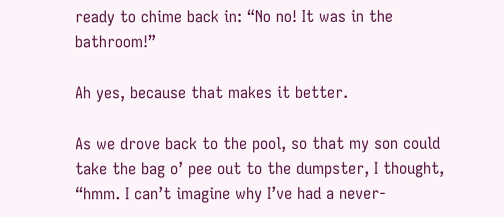ready to chime back in: “No no! It was in the bathroom!”

Ah yes, because that makes it better.

As we drove back to the pool, so that my son could take the bag o’ pee out to the dumpster, I thought, “hmm. I can’t imagine why I’ve had a never-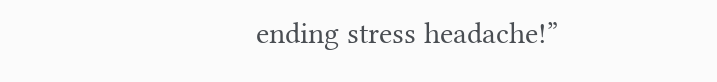ending stress headache!”